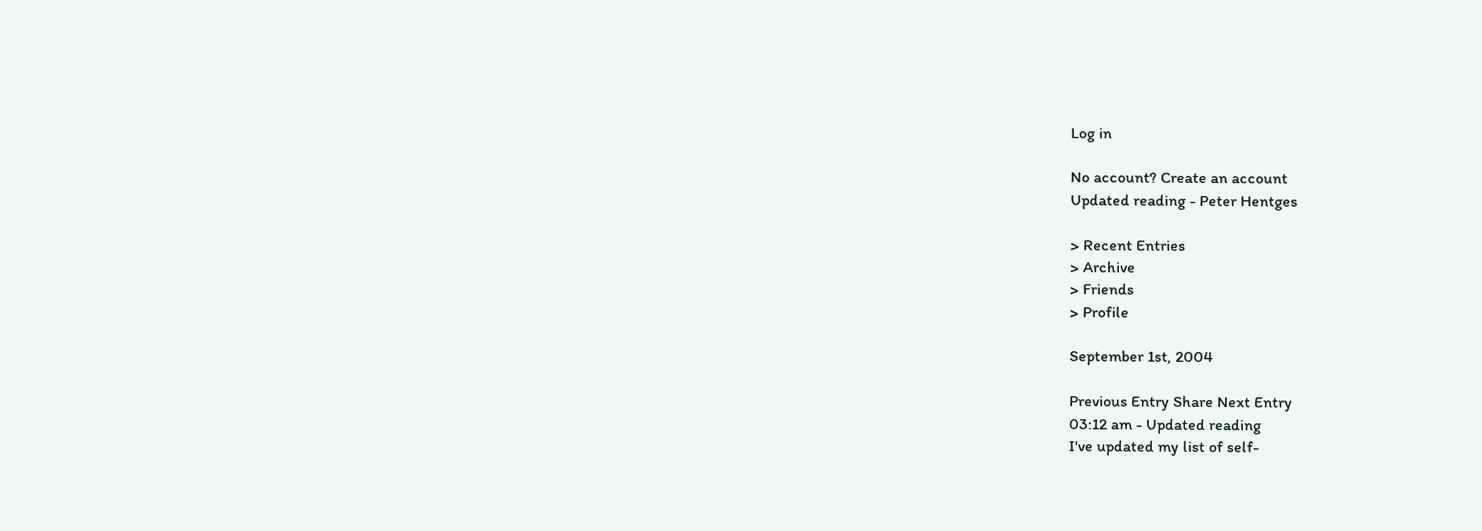Log in

No account? Create an account
Updated reading - Peter Hentges

> Recent Entries
> Archive
> Friends
> Profile

September 1st, 2004

Previous Entry Share Next Entry
03:12 am - Updated reading
I've updated my list of self-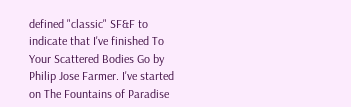defined "classic" SF&F to indicate that I've finished To Your Scattered Bodies Go by Philip Jose Farmer. I've started on The Fountains of Paradise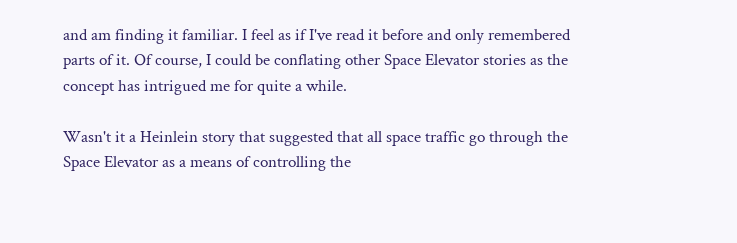and am finding it familiar. I feel as if I've read it before and only remembered parts of it. Of course, I could be conflating other Space Elevator stories as the concept has intrigued me for quite a while.

Wasn't it a Heinlein story that suggested that all space traffic go through the Space Elevator as a means of controlling the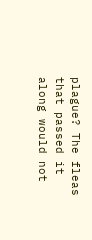plague? The fleas that passed it along would not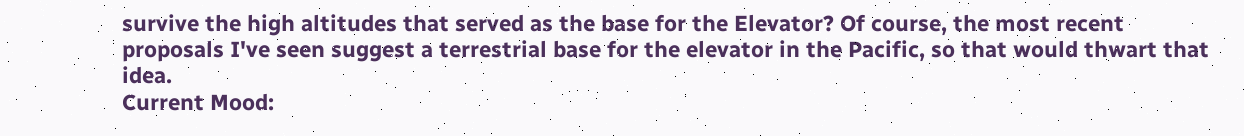survive the high altitudes that served as the base for the Elevator? Of course, the most recent proposals I've seen suggest a terrestrial base for the elevator in the Pacific, so that would thwart that idea.
Current Mood: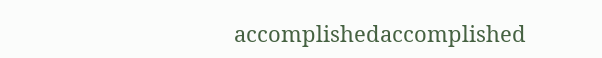accomplishedaccomplished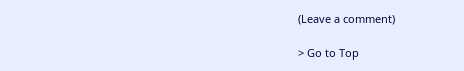(Leave a comment)

> Go to Top